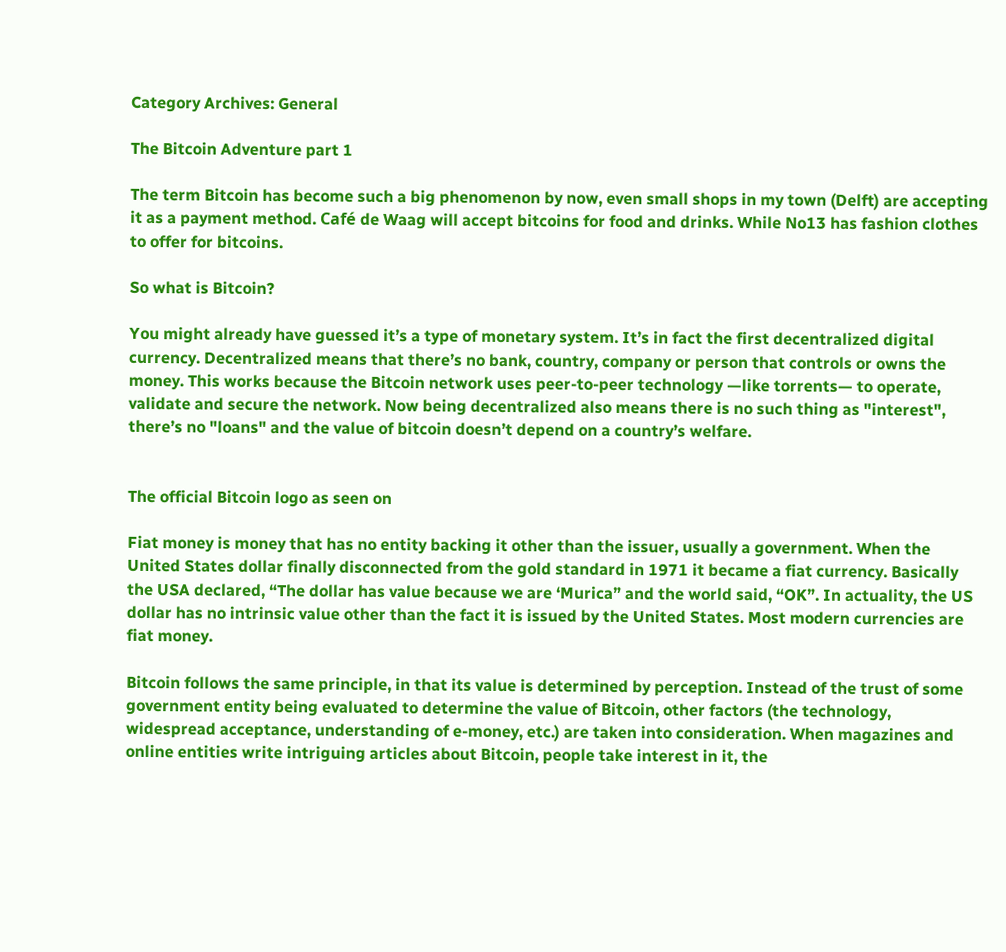Category Archives: General

The Bitcoin Adventure part 1

The term Bitcoin has become such a big phenomenon by now, even small shops in my town (Delft) are accepting it as a payment method. Café de Waag will accept bitcoins for food and drinks. While No13 has fashion clothes to offer for bitcoins.

So what is Bitcoin?

You might already have guessed it’s a type of monetary system. It’s in fact the first decentralized digital currency. Decentralized means that there’s no bank, country, company or person that controls or owns the money. This works because the Bitcoin network uses peer-to-peer technology —like torrents— to operate, validate and secure the network. Now being decentralized also means there is no such thing as "interest", there’s no "loans" and the value of bitcoin doesn’t depend on a country’s welfare.


The official Bitcoin logo as seen on

Fiat money is money that has no entity backing it other than the issuer, usually a government. When the United States dollar finally disconnected from the gold standard in 1971 it became a fiat currency. Basically the USA declared, “The dollar has value because we are ‘Murica” and the world said, “OK”. In actuality, the US dollar has no intrinsic value other than the fact it is issued by the United States. Most modern currencies are fiat money.

Bitcoin follows the same principle, in that its value is determined by perception. Instead of the trust of some government entity being evaluated to determine the value of Bitcoin, other factors (the technology, widespread acceptance, understanding of e-money, etc.) are taken into consideration. When magazines and online entities write intriguing articles about Bitcoin, people take interest in it, the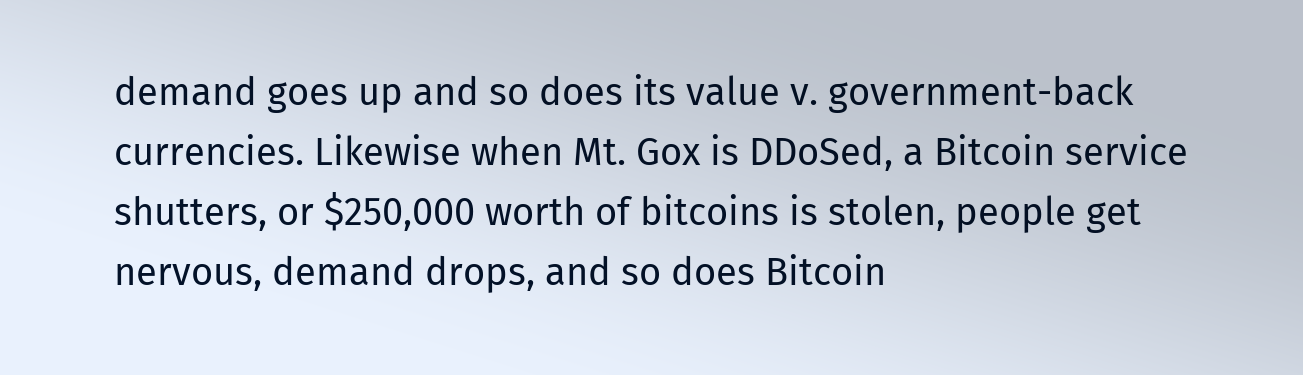demand goes up and so does its value v. government-back currencies. Likewise when Mt. Gox is DDoSed, a Bitcoin service shutters, or $250,000 worth of bitcoins is stolen, people get nervous, demand drops, and so does Bitcoin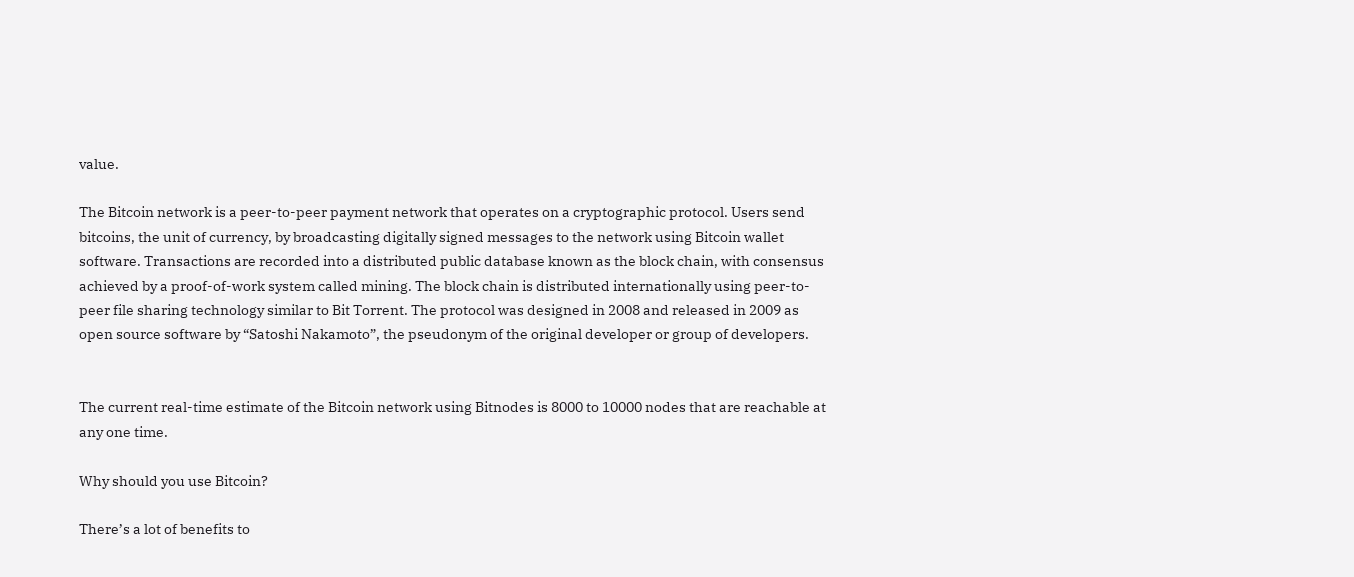value.

The Bitcoin network is a peer-to-peer payment network that operates on a cryptographic protocol. Users send bitcoins, the unit of currency, by broadcasting digitally signed messages to the network using Bitcoin wallet software. Transactions are recorded into a distributed public database known as the block chain, with consensus achieved by a proof-of-work system called mining. The block chain is distributed internationally using peer-to-peer file sharing technology similar to Bit Torrent. The protocol was designed in 2008 and released in 2009 as open source software by “Satoshi Nakamoto”, the pseudonym of the original developer or group of developers.


The current real-time estimate of the Bitcoin network using Bitnodes is 8000 to 10000 nodes that are reachable at any one time.

Why should you use Bitcoin?

There’s a lot of benefits to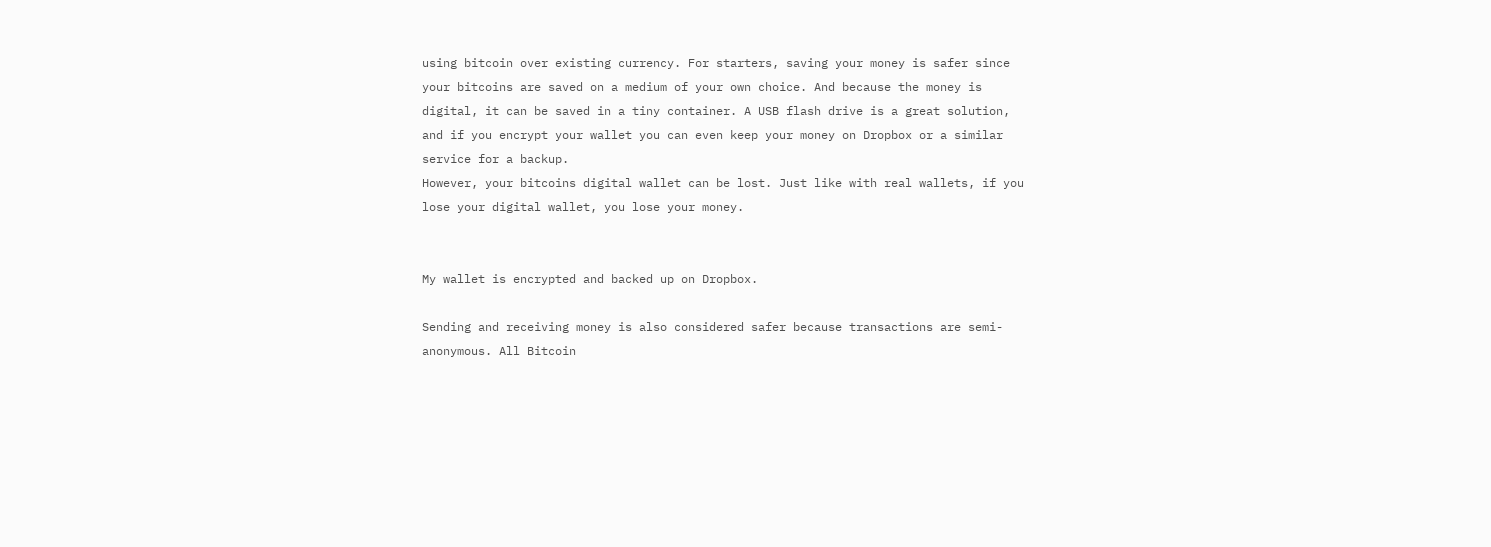using bitcoin over existing currency. For starters, saving your money is safer since your bitcoins are saved on a medium of your own choice. And because the money is digital, it can be saved in a tiny container. A USB flash drive is a great solution, and if you encrypt your wallet you can even keep your money on Dropbox or a similar service for a backup.
However, your bitcoins digital wallet can be lost. Just like with real wallets, if you lose your digital wallet, you lose your money.


My wallet is encrypted and backed up on Dropbox.

Sending and receiving money is also considered safer because transactions are semi-anonymous. All Bitcoin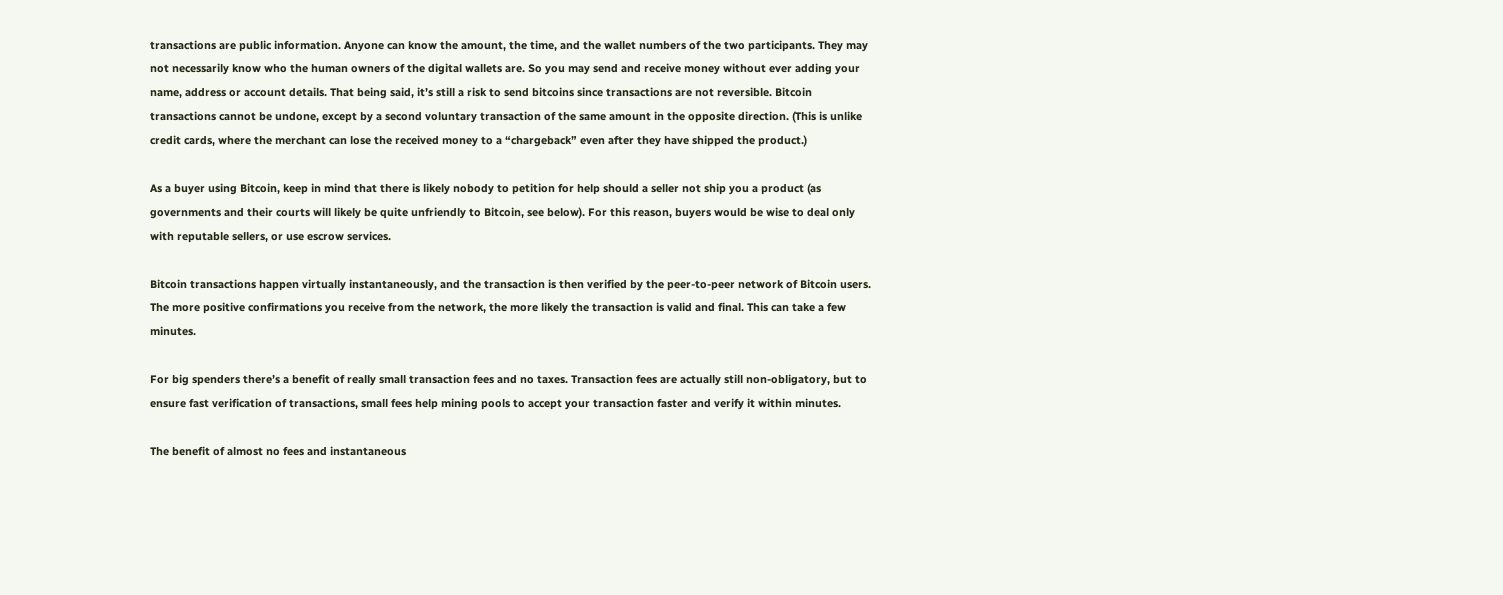transactions are public information. Anyone can know the amount, the time, and the wallet numbers of the two participants. They may not necessarily know who the human owners of the digital wallets are. So you may send and receive money without ever adding your name, address or account details. That being said, it’s still a risk to send bitcoins since transactions are not reversible. Bitcoin transactions cannot be undone, except by a second voluntary transaction of the same amount in the opposite direction. (This is unlike credit cards, where the merchant can lose the received money to a “chargeback” even after they have shipped the product.)

As a buyer using Bitcoin, keep in mind that there is likely nobody to petition for help should a seller not ship you a product (as governments and their courts will likely be quite unfriendly to Bitcoin, see below). For this reason, buyers would be wise to deal only with reputable sellers, or use escrow services.

Bitcoin transactions happen virtually instantaneously, and the transaction is then verified by the peer-to-peer network of Bitcoin users. The more positive confirmations you receive from the network, the more likely the transaction is valid and final. This can take a few minutes.

For big spenders there’s a benefit of really small transaction fees and no taxes. Transaction fees are actually still non-obligatory, but to ensure fast verification of transactions, small fees help mining pools to accept your transaction faster and verify it within minutes.

The benefit of almost no fees and instantaneous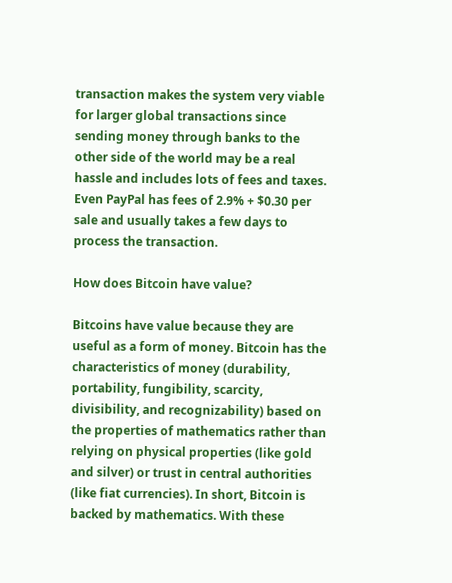transaction makes the system very viable for larger global transactions since sending money through banks to the other side of the world may be a real hassle and includes lots of fees and taxes. Even PayPal has fees of 2.9% + $0.30 per sale and usually takes a few days to process the transaction.

How does Bitcoin have value?

Bitcoins have value because they are useful as a form of money. Bitcoin has the characteristics of money (durability, portability, fungibility, scarcity, divisibility, and recognizability) based on the properties of mathematics rather than relying on physical properties (like gold and silver) or trust in central authorities (like fiat currencies). In short, Bitcoin is backed by mathematics. With these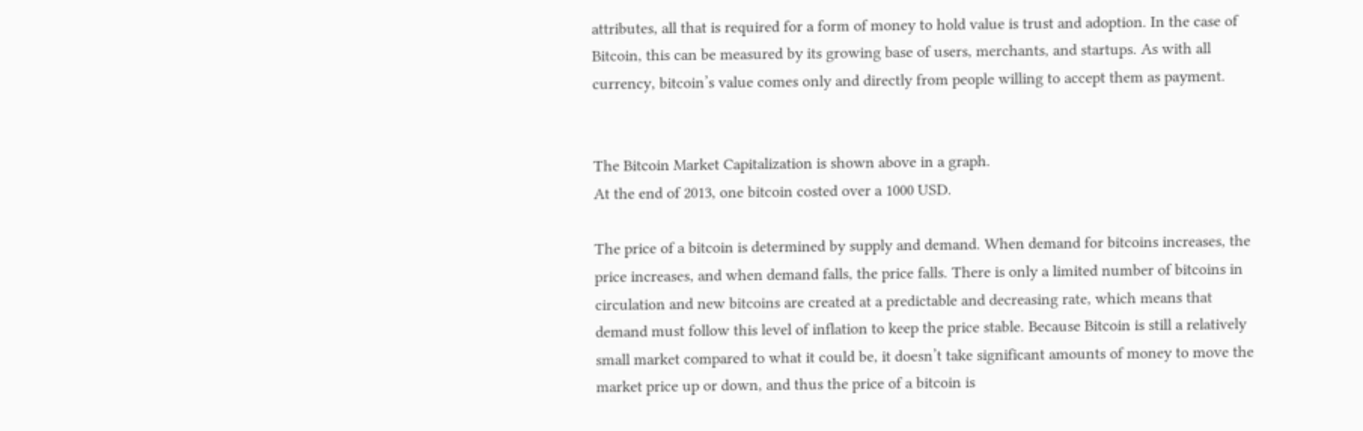attributes, all that is required for a form of money to hold value is trust and adoption. In the case of Bitcoin, this can be measured by its growing base of users, merchants, and startups. As with all currency, bitcoin’s value comes only and directly from people willing to accept them as payment.


The Bitcoin Market Capitalization is shown above in a graph.
At the end of 2013, one bitcoin costed over a 1000 USD.

The price of a bitcoin is determined by supply and demand. When demand for bitcoins increases, the price increases, and when demand falls, the price falls. There is only a limited number of bitcoins in circulation and new bitcoins are created at a predictable and decreasing rate, which means that demand must follow this level of inflation to keep the price stable. Because Bitcoin is still a relatively small market compared to what it could be, it doesn’t take significant amounts of money to move the market price up or down, and thus the price of a bitcoin is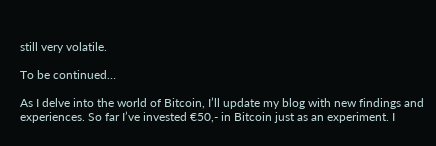still very volatile.

To be continued…

As I delve into the world of Bitcoin, I’ll update my blog with new findings and experiences. So far I’ve invested €50,- in Bitcoin just as an experiment. I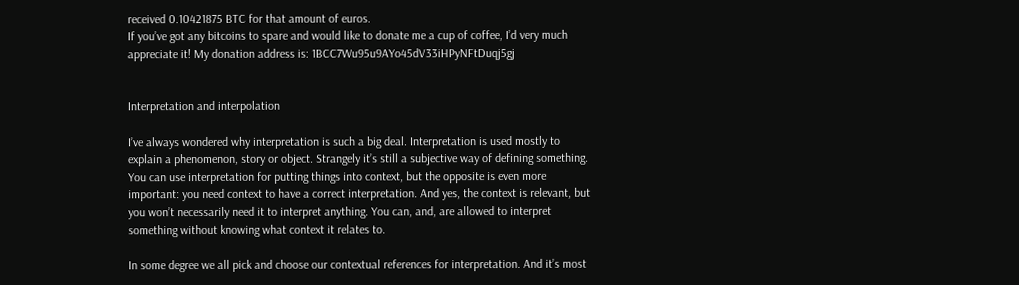received 0.10421875 BTC for that amount of euros.
If you’ve got any bitcoins to spare and would like to donate me a cup of coffee, I’d very much appreciate it! My donation address is: 1BCC7Wu95u9AYo45dV33iHPyNFtDuqj5gj


Interpretation and interpolation

I’ve always wondered why interpretation is such a big deal. Interpretation is used mostly to explain a phenomenon, story or object. Strangely it’s still a subjective way of defining something. You can use interpretation for putting things into context, but the opposite is even more important: you need context to have a correct interpretation. And yes, the context is relevant, but you won’t necessarily need it to interpret anything. You can, and, are allowed to interpret something without knowing what context it relates to.

In some degree we all pick and choose our contextual references for interpretation. And it’s most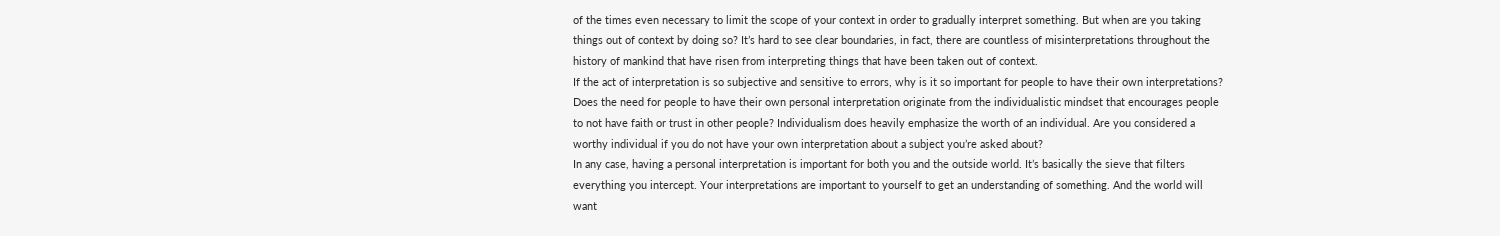of the times even necessary to limit the scope of your context in order to gradually interpret something. But when are you taking things out of context by doing so? It’s hard to see clear boundaries, in fact, there are countless of misinterpretations throughout the history of mankind that have risen from interpreting things that have been taken out of context.
If the act of interpretation is so subjective and sensitive to errors, why is it so important for people to have their own interpretations? Does the need for people to have their own personal interpretation originate from the individualistic mindset that encourages people to not have faith or trust in other people? Individualism does heavily emphasize the worth of an individual. Are you considered a worthy individual if you do not have your own interpretation about a subject you’re asked about?
In any case, having a personal interpretation is important for both you and the outside world. It’s basically the sieve that filters everything you intercept. Your interpretations are important to yourself to get an understanding of something. And the world will want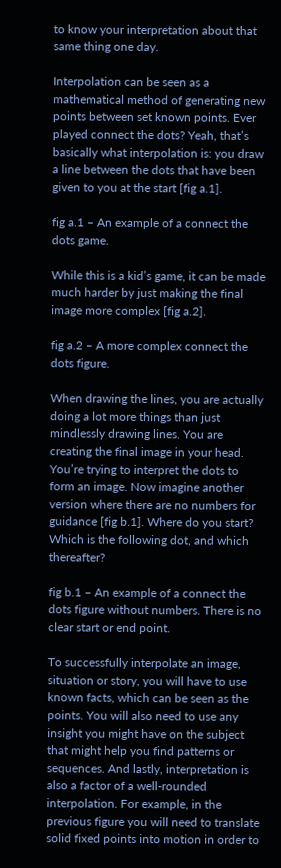to know your interpretation about that same thing one day.

Interpolation can be seen as a mathematical method of generating new points between set known points. Ever played connect the dots? Yeah, that’s basically what interpolation is: you draw a line between the dots that have been given to you at the start [fig a.1].

fig a.1 – An example of a connect the dots game.

While this is a kid’s game, it can be made much harder by just making the final image more complex [fig a.2].

fig a.2 – A more complex connect the dots figure.

When drawing the lines, you are actually doing a lot more things than just mindlessly drawing lines. You are creating the final image in your head. You’re trying to interpret the dots to form an image. Now imagine another version where there are no numbers for guidance [fig b.1]. Where do you start? Which is the following dot, and which thereafter?

fig b.1 – An example of a connect the dots figure without numbers. There is no clear start or end point.

To successfully interpolate an image, situation or story, you will have to use known facts, which can be seen as the points. You will also need to use any insight you might have on the subject that might help you find patterns or sequences. And lastly, interpretation is also a factor of a well-rounded interpolation. For example, in the previous figure you will need to translate solid fixed points into motion in order to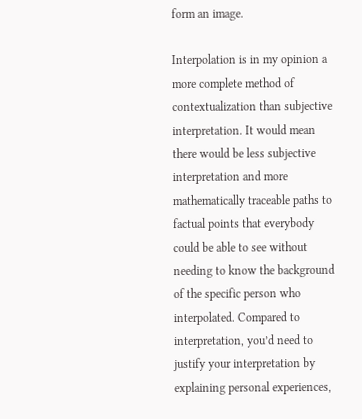form an image.

Interpolation is in my opinion a more complete method of contextualization than subjective interpretation. It would mean there would be less subjective interpretation and more mathematically traceable paths to factual points that everybody could be able to see without needing to know the background of the specific person who interpolated. Compared to interpretation, you’d need to justify your interpretation by explaining personal experiences,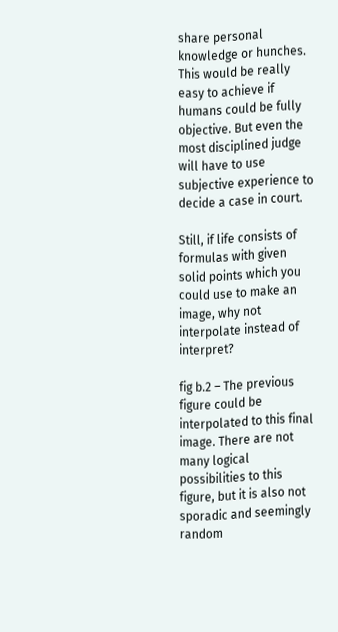share personal knowledge or hunches. This would be really easy to achieve if humans could be fully objective. But even the most disciplined judge will have to use subjective experience to decide a case in court.

Still, if life consists of formulas with given solid points which you could use to make an image, why not interpolate instead of interpret?

fig b.2 – The previous figure could be interpolated to this final image. There are not many logical possibilities to this figure, but it is also not sporadic and seemingly random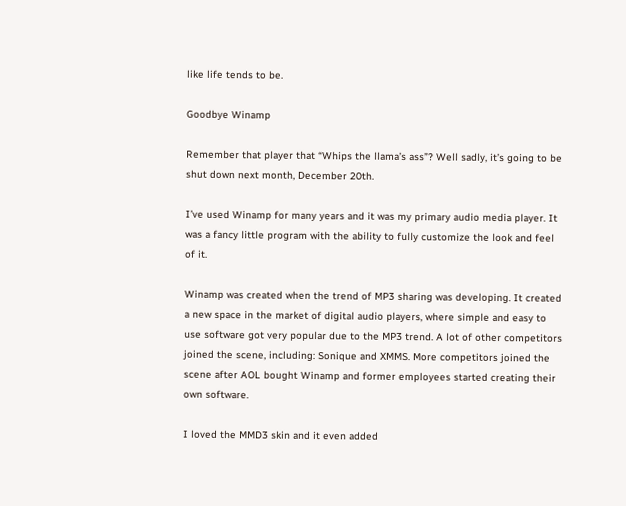like life tends to be.

Goodbye Winamp

Remember that player that “Whips the llama’s ass”? Well sadly, it’s going to be shut down next month, December 20th.

I’ve used Winamp for many years and it was my primary audio media player. It was a fancy little program with the ability to fully customize the look and feel of it.

Winamp was created when the trend of MP3 sharing was developing. It created a new space in the market of digital audio players, where simple and easy to use software got very popular due to the MP3 trend. A lot of other competitors joined the scene, including: Sonique and XMMS. More competitors joined the scene after AOL bought Winamp and former employees started creating their own software.

I loved the MMD3 skin and it even added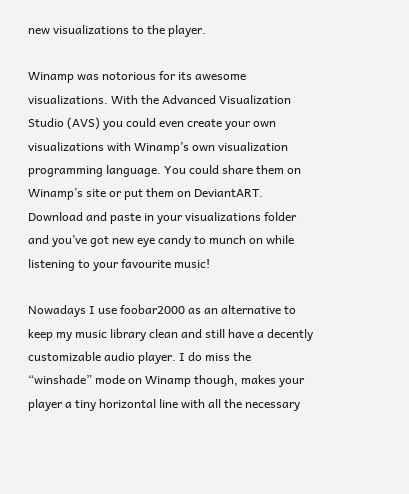new visualizations to the player.

Winamp was notorious for its awesome visualizations. With the Advanced Visualization Studio (AVS) you could even create your own visualizations with Winamp’s own visualization programming language. You could share them on Winamp’s site or put them on DeviantART. Download and paste in your visualizations folder and you’ve got new eye candy to munch on while listening to your favourite music!

Nowadays I use foobar2000 as an alternative to keep my music library clean and still have a decently customizable audio player. I do miss the “winshade” mode on Winamp though, makes your player a tiny horizontal line with all the necessary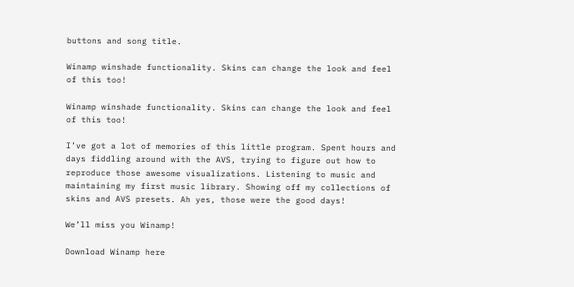buttons and song title.

Winamp winshade functionality. Skins can change the look and feel of this too!

Winamp winshade functionality. Skins can change the look and feel of this too!

I’ve got a lot of memories of this little program. Spent hours and days fiddling around with the AVS, trying to figure out how to reproduce those awesome visualizations. Listening to music and maintaining my first music library. Showing off my collections of skins and AVS presets. Ah yes, those were the good days!

We’ll miss you Winamp!

Download Winamp here